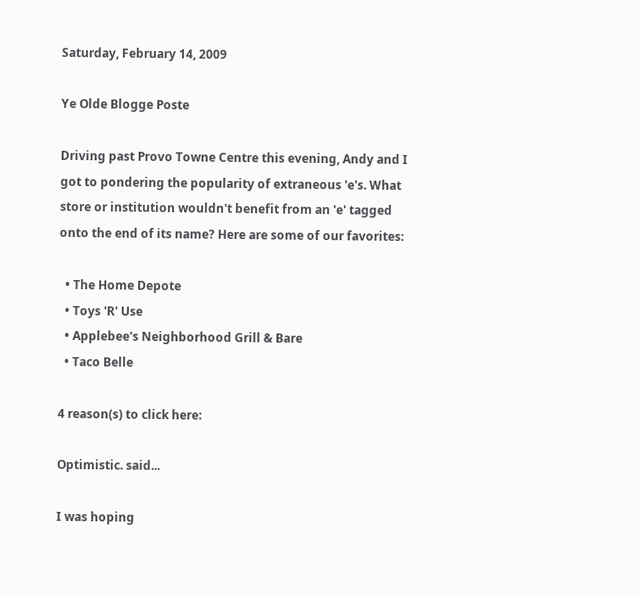Saturday, February 14, 2009

Ye Olde Blogge Poste

Driving past Provo Towne Centre this evening, Andy and I got to pondering the popularity of extraneous 'e's. What store or institution wouldn't benefit from an 'e' tagged onto the end of its name? Here are some of our favorites:

  • The Home Depote
  • Toys 'R' Use
  • Applebee's Neighborhood Grill & Bare
  • Taco Belle

4 reason(s) to click here:

Optimistic. said...

I was hoping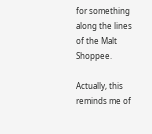for something along the lines of the Malt Shoppee.

Actually, this reminds me of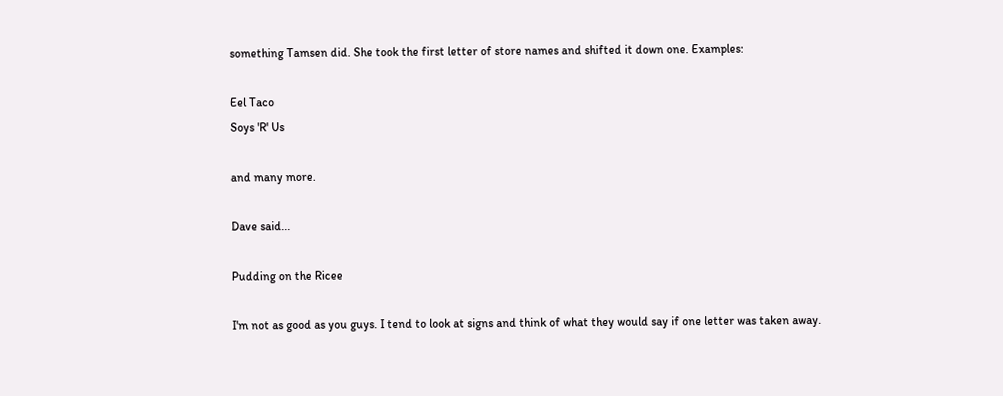something Tamsen did. She took the first letter of store names and shifted it down one. Examples:

Eel Taco
Soys 'R' Us

and many more.

Dave said...

Pudding on the Ricee

I'm not as good as you guys. I tend to look at signs and think of what they would say if one letter was taken away.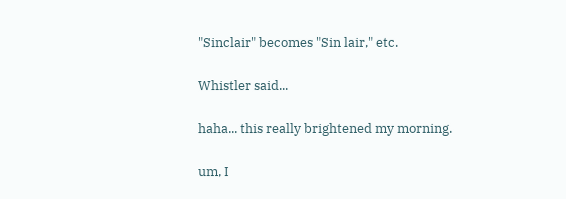"Sinclair" becomes "Sin lair," etc.

Whistler said...

haha... this really brightened my morning.

um, I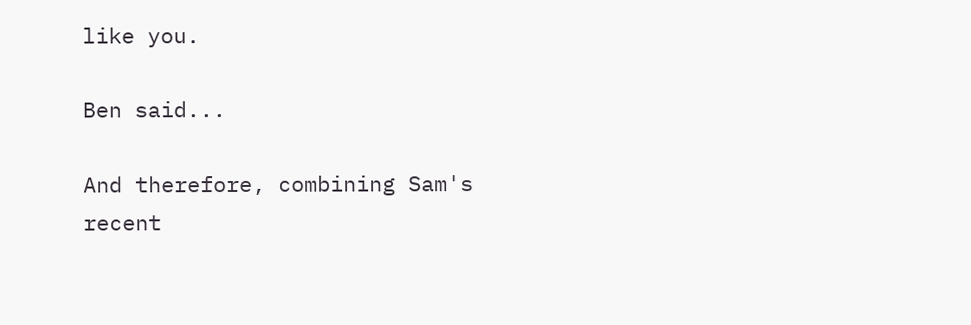like you.

Ben said...

And therefore, combining Sam's recent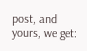post, and yours, we get: